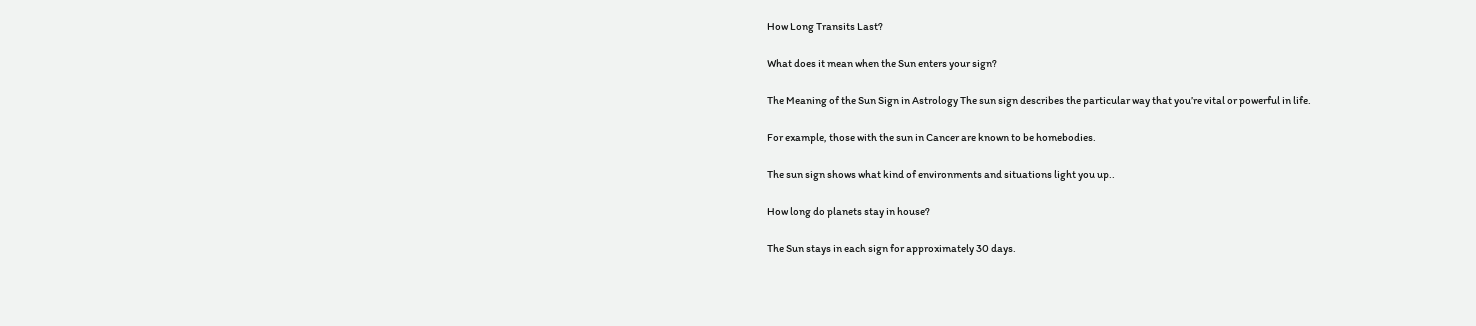How Long Transits Last?

What does it mean when the Sun enters your sign?

The Meaning of the Sun Sign in Astrology The sun sign describes the particular way that you’re vital or powerful in life.

For example, those with the sun in Cancer are known to be homebodies.

The sun sign shows what kind of environments and situations light you up..

How long do planets stay in house?

The Sun stays in each sign for approximately 30 days.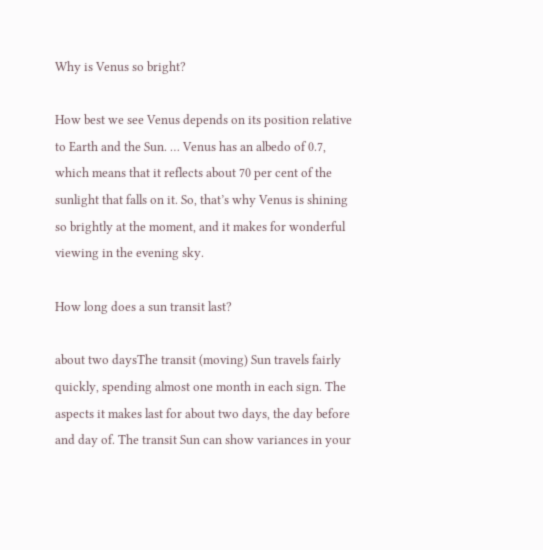Why is Venus so bright?

How best we see Venus depends on its position relative to Earth and the Sun. … Venus has an albedo of 0.7, which means that it reflects about 70 per cent of the sunlight that falls on it. So, that’s why Venus is shining so brightly at the moment, and it makes for wonderful viewing in the evening sky.

How long does a sun transit last?

about two daysThe transit (moving) Sun travels fairly quickly, spending almost one month in each sign. The aspects it makes last for about two days, the day before and day of. The transit Sun can show variances in your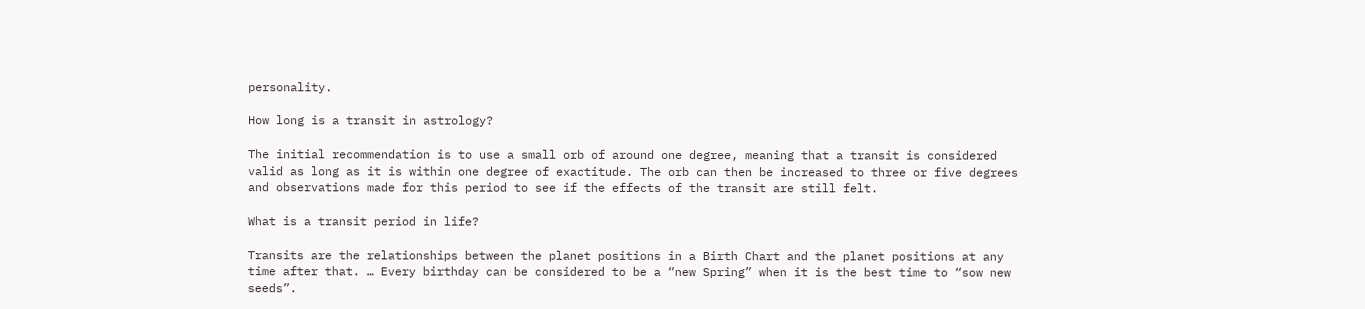personality.

How long is a transit in astrology?

The initial recommendation is to use a small orb of around one degree, meaning that a transit is considered valid as long as it is within one degree of exactitude. The orb can then be increased to three or five degrees and observations made for this period to see if the effects of the transit are still felt.

What is a transit period in life?

Transits are the relationships between the planet positions in a Birth Chart and the planet positions at any time after that. … Every birthday can be considered to be a “new Spring” when it is the best time to “sow new seeds”.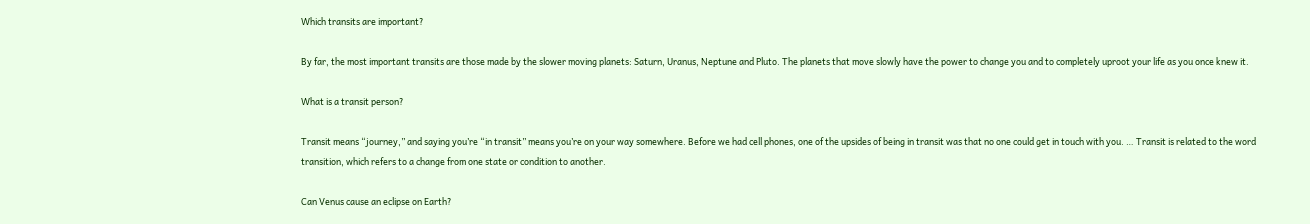Which transits are important?

By far, the most important transits are those made by the slower moving planets: Saturn, Uranus, Neptune and Pluto. The planets that move slowly have the power to change you and to completely uproot your life as you once knew it.

What is a transit person?

Transit means “journey,” and saying you’re “in transit” means you’re on your way somewhere. Before we had cell phones, one of the upsides of being in transit was that no one could get in touch with you. … Transit is related to the word transition, which refers to a change from one state or condition to another.

Can Venus cause an eclipse on Earth?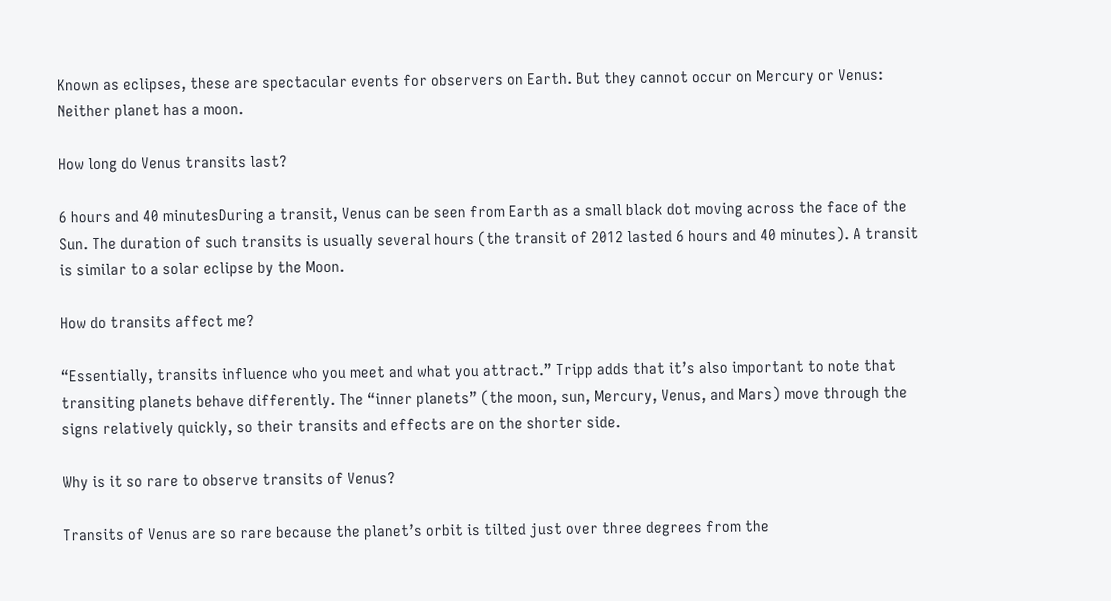Known as eclipses, these are spectacular events for observers on Earth. But they cannot occur on Mercury or Venus: Neither planet has a moon.

How long do Venus transits last?

6 hours and 40 minutesDuring a transit, Venus can be seen from Earth as a small black dot moving across the face of the Sun. The duration of such transits is usually several hours (the transit of 2012 lasted 6 hours and 40 minutes). A transit is similar to a solar eclipse by the Moon.

How do transits affect me?

“Essentially, transits influence who you meet and what you attract.” Tripp adds that it’s also important to note that transiting planets behave differently. The “inner planets” (the moon, sun, Mercury, Venus, and Mars) move through the signs relatively quickly, so their transits and effects are on the shorter side.

Why is it so rare to observe transits of Venus?

Transits of Venus are so rare because the planet’s orbit is tilted just over three degrees from the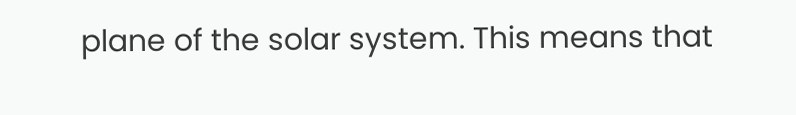plane of the solar system. This means that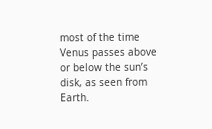most of the time Venus passes above or below the sun’s disk, as seen from Earth.